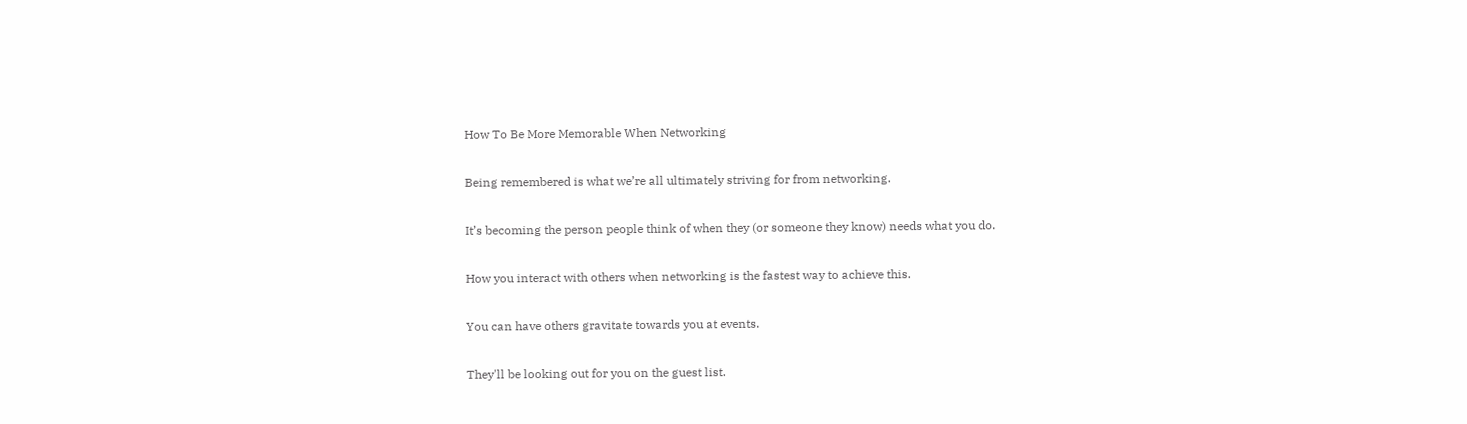How To Be More Memorable When Networking

Being remembered is what we’re all ultimately striving for from networking.

It’s becoming the person people think of when they (or someone they know) needs what you do.

How you interact with others when networking is the fastest way to achieve this.

You can have others gravitate towards you at events.

They'll be looking out for you on the guest list.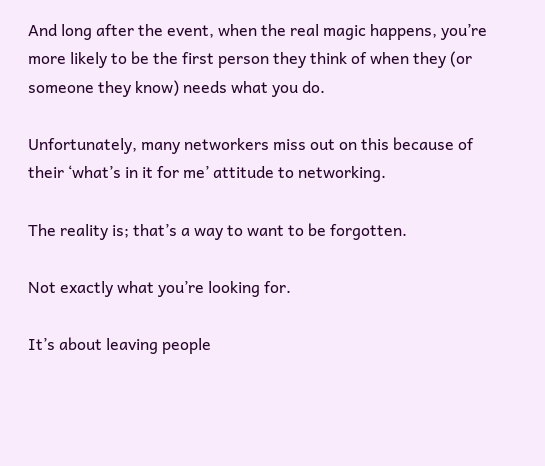And long after the event, when the real magic happens, you’re more likely to be the first person they think of when they (or someone they know) needs what you do.

Unfortunately, many networkers miss out on this because of their ‘what’s in it for me’ attitude to networking.

The reality is; that’s a way to want to be forgotten.

Not exactly what you’re looking for.

It’s about leaving people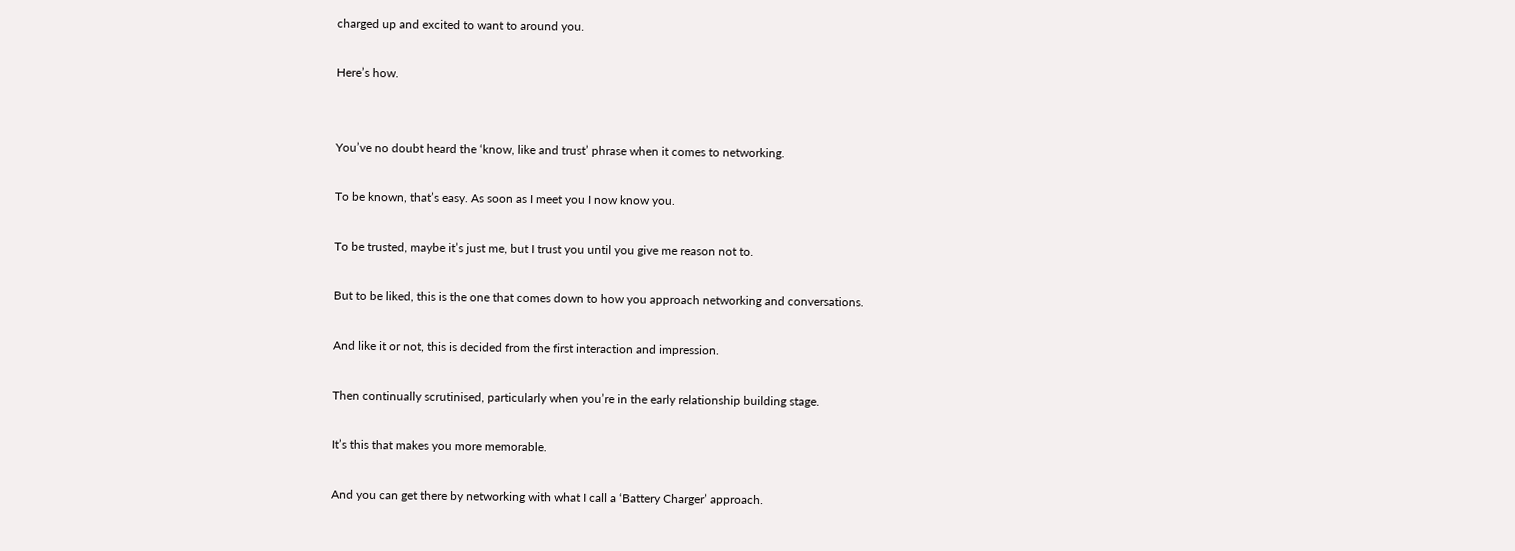charged up and excited to want to around you.

Here’s how.


You’ve no doubt heard the ‘know, like and trust’ phrase when it comes to networking.

To be known, that’s easy. As soon as I meet you I now know you.

To be trusted, maybe it’s just me, but I trust you until you give me reason not to.

But to be liked, this is the one that comes down to how you approach networking and conversations.

And like it or not, this is decided from the first interaction and impression.

Then continually scrutinised, particularly when you’re in the early relationship building stage.

It’s this that makes you more memorable.

And you can get there by networking with what I call a ‘Battery Charger’ approach.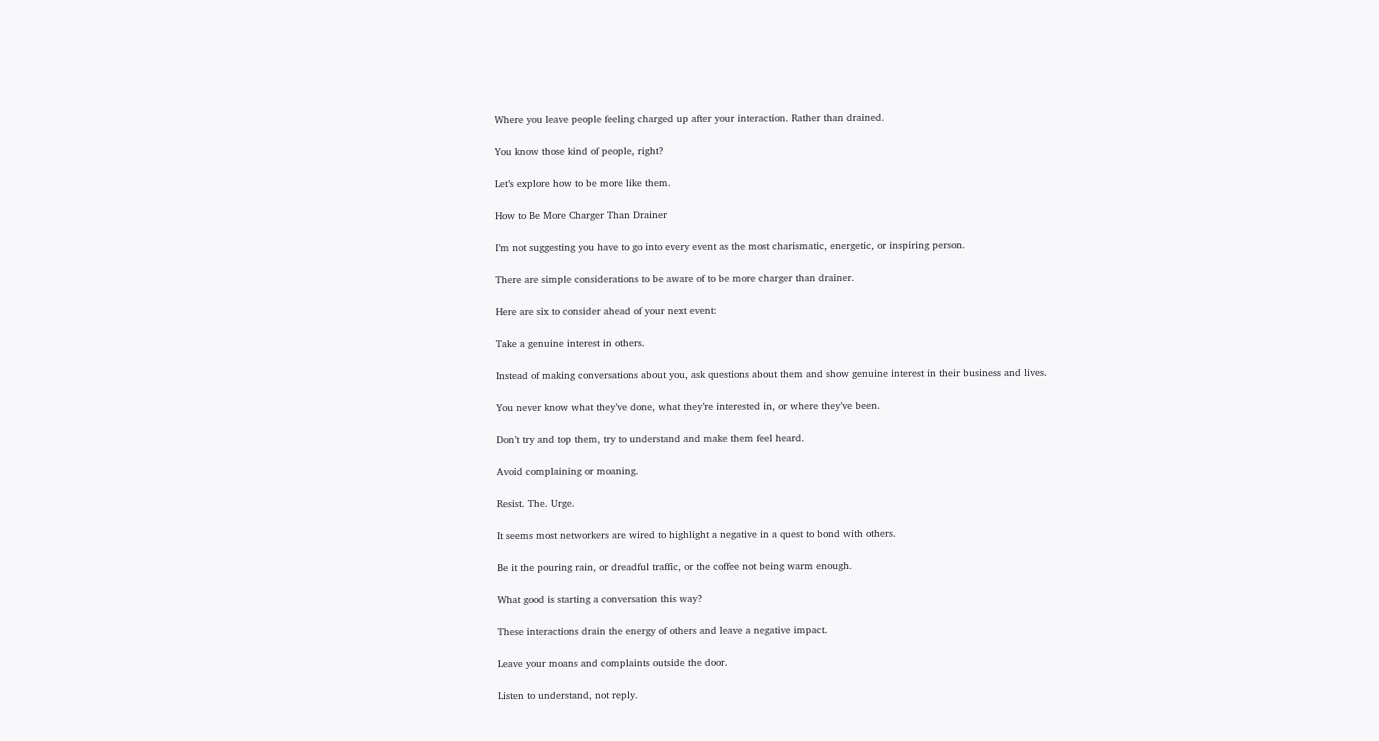Where you leave people feeling charged up after your interaction. Rather than drained.

You know those kind of people, right?

Let’s explore how to be more like them.

How to Be More Charger Than Drainer

I’m not suggesting you have to go into every event as the most charismatic, energetic, or inspiring person.

There are simple considerations to be aware of to be more charger than drainer.

Here are six to consider ahead of your next event:

Take a genuine interest in others.

Instead of making conversations about you, ask questions about them and show genuine interest in their business and lives.

You never know what they’ve done, what they’re interested in, or where they’ve been.

Don’t try and top them, try to understand and make them feel heard.

Avoid complaining or moaning.

Resist. The. Urge.

It seems most networkers are wired to highlight a negative in a quest to bond with others.

Be it the pouring rain, or dreadful traffic, or the coffee not being warm enough.

What good is starting a conversation this way?

These interactions drain the energy of others and leave a negative impact.

Leave your moans and complaints outside the door.

Listen to understand, not reply.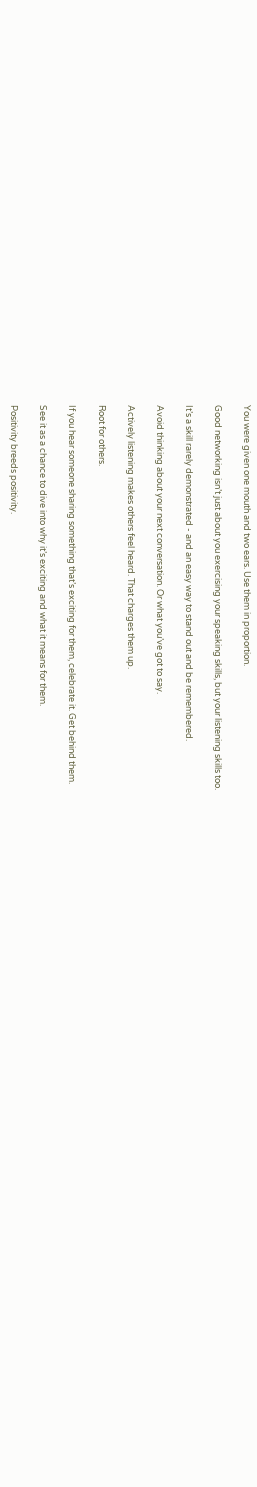You were given one mouth and two ears. Use them in proportion.

Good networking isn’t just about you exercising your speaking skills, but your listening skills too.

It’s a skill rarely demonstrated - and an easy way to stand out and be remembered.

Avoid thinking about your next conversation. Or what you’ve got to say.

Actively listening makes others feel heard. That charges them up.

Root for others.

If you hear someone sharing something that’s exciting for them, celebrate it. Get behind them.

See it as a chance to dive into why it’s exciting and what it means for them.

Positivity breeds positivity.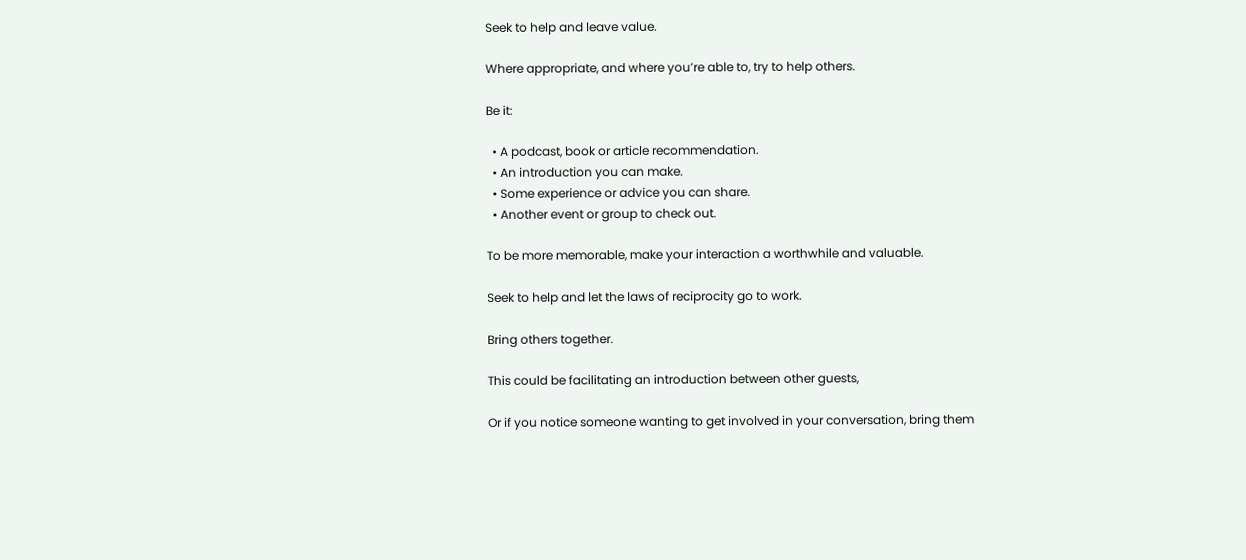Seek to help and leave value.

Where appropriate, and where you’re able to, try to help others.

Be it:

  • A podcast, book or article recommendation.
  • An introduction you can make.
  • Some experience or advice you can share.
  • Another event or group to check out.

To be more memorable, make your interaction a worthwhile and valuable.

Seek to help and let the laws of reciprocity go to work.

Bring others together.

This could be facilitating an introduction between other guests,

Or if you notice someone wanting to get involved in your conversation, bring them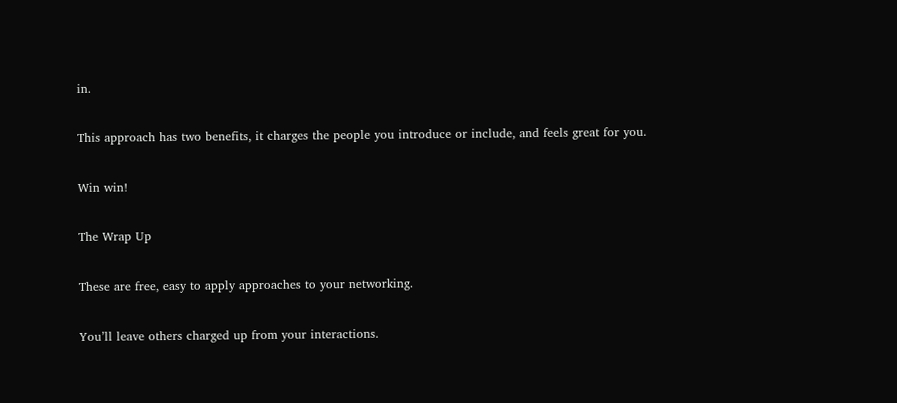in.

This approach has two benefits, it charges the people you introduce or include, and feels great for you.

Win win!

The Wrap Up

These are free, easy to apply approaches to your networking.

You’ll leave others charged up from your interactions.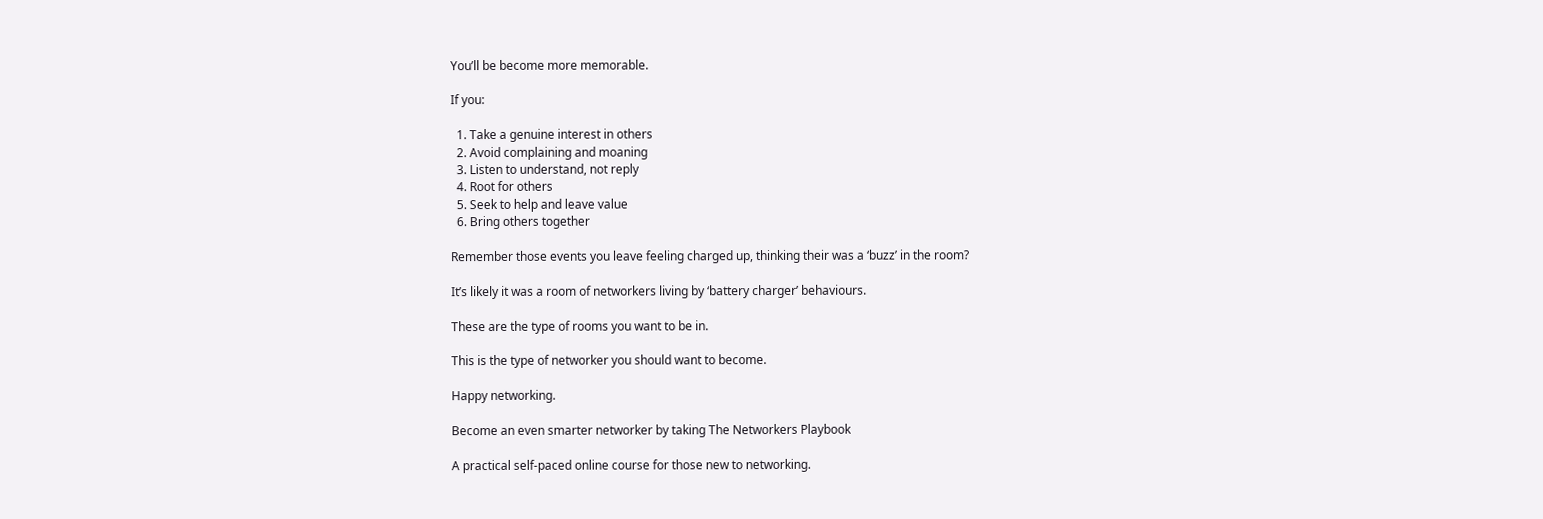You’ll be become more memorable.

If you:

  1. Take a genuine interest in others
  2. Avoid complaining and moaning
  3. Listen to understand, not reply
  4. Root for others
  5. Seek to help and leave value
  6. Bring others together

Remember those events you leave feeling charged up, thinking their was a ‘buzz’ in the room?

It’s likely it was a room of networkers living by ‘battery charger’ behaviours.

These are the type of rooms you want to be in.

This is the type of networker you should want to become.

Happy networking.

Become an even smarter networker by taking The Networkers Playbook

A practical self-paced online course for those new to networking.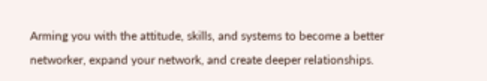Arming you with the attitude, skills, and systems to become a better networker, expand your network, and create deeper relationships.